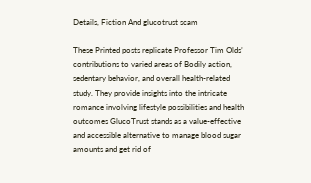Details, Fiction And glucotrust scam

These Printed posts replicate Professor Tim Olds’ contributions to varied areas of Bodily action, sedentary behavior, and overall health-related study. They provide insights into the intricate romance involving lifestyle possibilities and health outcomes GlucoTrust stands as a value-effective and accessible alternative to manage blood sugar amounts and get rid of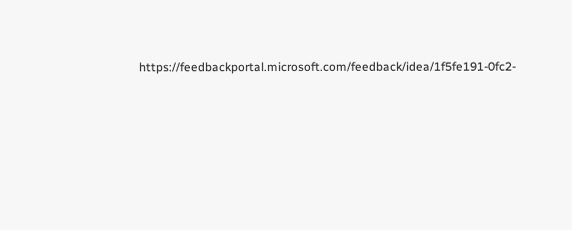https://feedbackportal.microsoft.com/feedback/idea/1f5fe191-0fc2-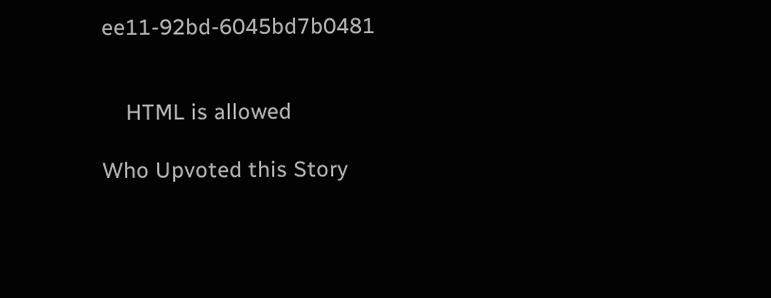ee11-92bd-6045bd7b0481


    HTML is allowed

Who Upvoted this Story